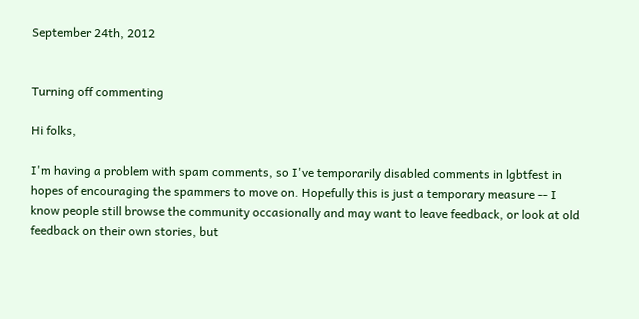September 24th, 2012


Turning off commenting

Hi folks,

I'm having a problem with spam comments, so I've temporarily disabled comments in lgbtfest in hopes of encouraging the spammers to move on. Hopefully this is just a temporary measure -- I know people still browse the community occasionally and may want to leave feedback, or look at old feedback on their own stories, but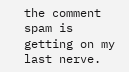the comment spam is getting on my last nerve.